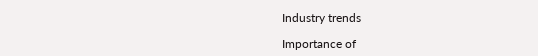Industry trends

Importance of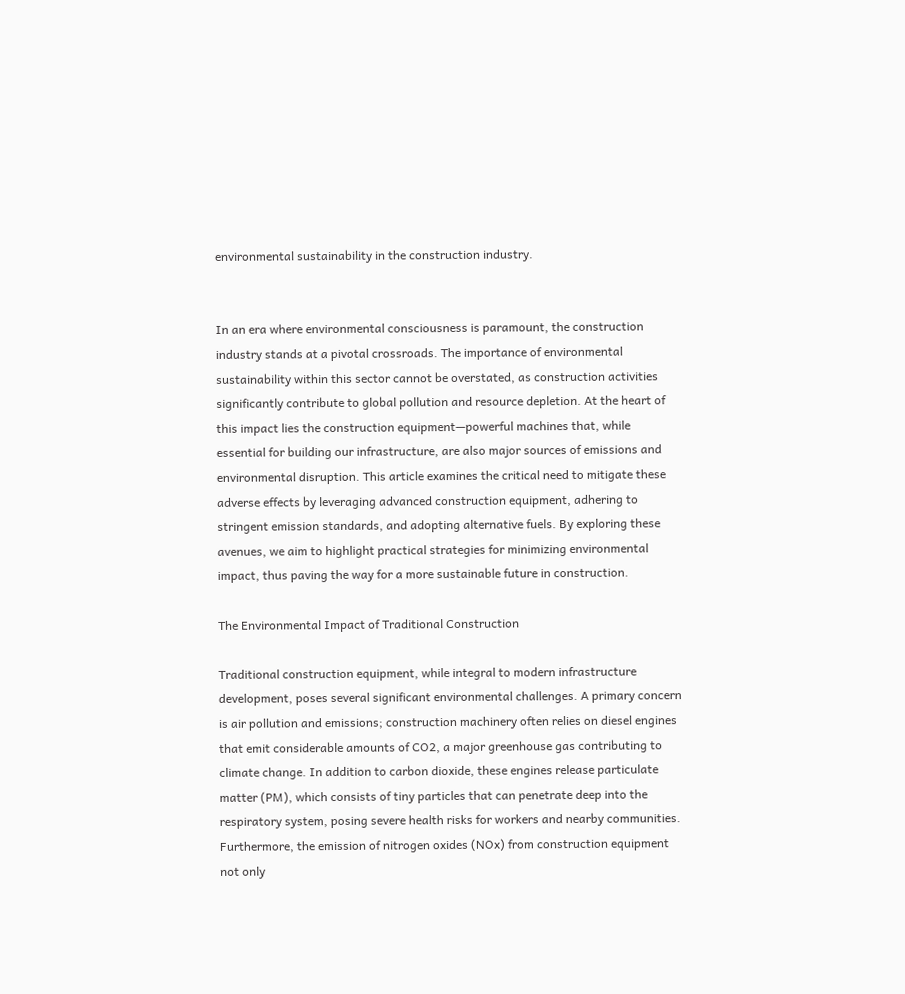environmental sustainability in the construction industry.


In an era where environmental consciousness is paramount, the construction industry stands at a pivotal crossroads. The importance of environmental sustainability within this sector cannot be overstated, as construction activities significantly contribute to global pollution and resource depletion. At the heart of this impact lies the construction equipment—powerful machines that, while essential for building our infrastructure, are also major sources of emissions and environmental disruption. This article examines the critical need to mitigate these adverse effects by leveraging advanced construction equipment, adhering to stringent emission standards, and adopting alternative fuels. By exploring these avenues, we aim to highlight practical strategies for minimizing environmental impact, thus paving the way for a more sustainable future in construction.

The Environmental Impact of Traditional Construction

Traditional construction equipment, while integral to modern infrastructure development, poses several significant environmental challenges. A primary concern is air pollution and emissions; construction machinery often relies on diesel engines that emit considerable amounts of CO2, a major greenhouse gas contributing to climate change. In addition to carbon dioxide, these engines release particulate matter (PM), which consists of tiny particles that can penetrate deep into the respiratory system, posing severe health risks for workers and nearby communities. Furthermore, the emission of nitrogen oxides (NOx) from construction equipment not only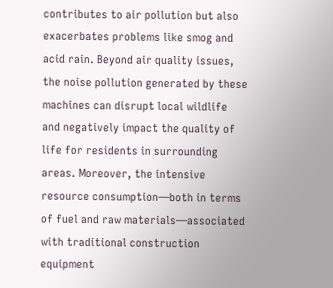contributes to air pollution but also exacerbates problems like smog and acid rain. Beyond air quality issues, the noise pollution generated by these machines can disrupt local wildlife and negatively impact the quality of life for residents in surrounding areas. Moreover, the intensive resource consumption—both in terms of fuel and raw materials—associated with traditional construction equipment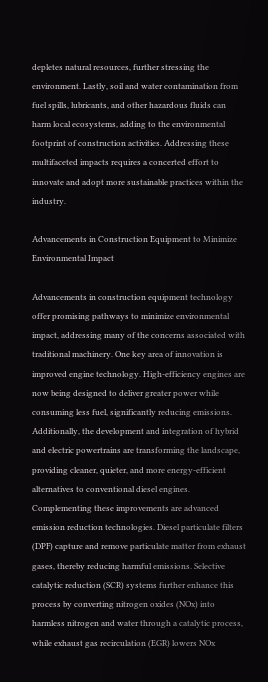depletes natural resources, further stressing the environment. Lastly, soil and water contamination from fuel spills, lubricants, and other hazardous fluids can harm local ecosystems, adding to the environmental footprint of construction activities. Addressing these multifaceted impacts requires a concerted effort to innovate and adopt more sustainable practices within the industry.

Advancements in Construction Equipment to Minimize Environmental Impact

Advancements in construction equipment technology offer promising pathways to minimize environmental impact, addressing many of the concerns associated with traditional machinery. One key area of innovation is improved engine technology. High-efficiency engines are now being designed to deliver greater power while consuming less fuel, significantly reducing emissions. Additionally, the development and integration of hybrid and electric powertrains are transforming the landscape, providing cleaner, quieter, and more energy-efficient alternatives to conventional diesel engines. Complementing these improvements are advanced emission reduction technologies. Diesel particulate filters (DPF) capture and remove particulate matter from exhaust gases, thereby reducing harmful emissions. Selective catalytic reduction (SCR) systems further enhance this process by converting nitrogen oxides (NOx) into harmless nitrogen and water through a catalytic process, while exhaust gas recirculation (EGR) lowers NOx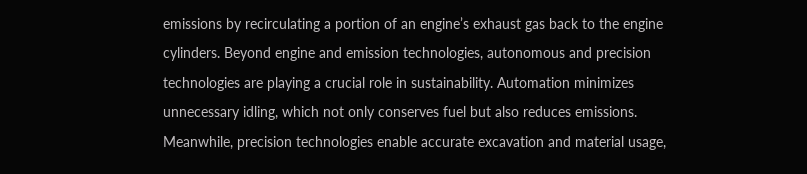emissions by recirculating a portion of an engine’s exhaust gas back to the engine cylinders. Beyond engine and emission technologies, autonomous and precision technologies are playing a crucial role in sustainability. Automation minimizes unnecessary idling, which not only conserves fuel but also reduces emissions. Meanwhile, precision technologies enable accurate excavation and material usage,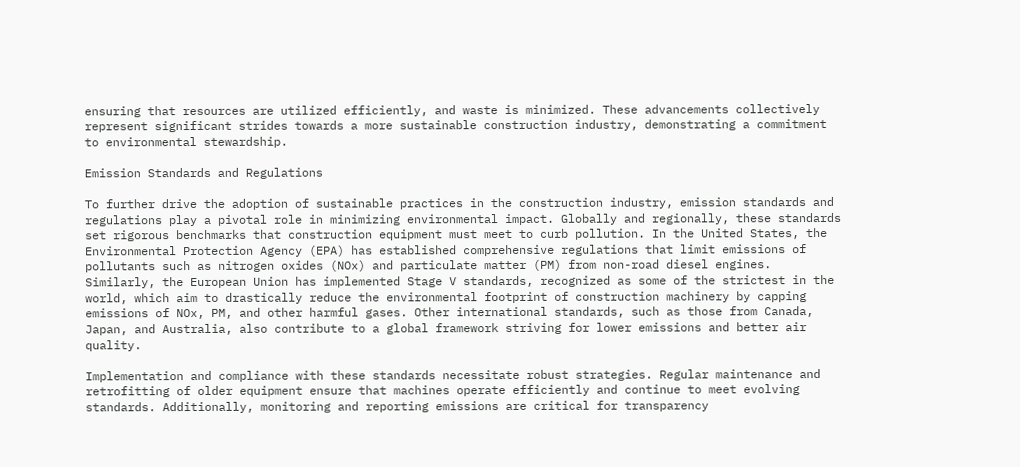ensuring that resources are utilized efficiently, and waste is minimized. These advancements collectively represent significant strides towards a more sustainable construction industry, demonstrating a commitment to environmental stewardship.

Emission Standards and Regulations

To further drive the adoption of sustainable practices in the construction industry, emission standards and regulations play a pivotal role in minimizing environmental impact. Globally and regionally, these standards set rigorous benchmarks that construction equipment must meet to curb pollution. In the United States, the Environmental Protection Agency (EPA) has established comprehensive regulations that limit emissions of pollutants such as nitrogen oxides (NOx) and particulate matter (PM) from non-road diesel engines. Similarly, the European Union has implemented Stage V standards, recognized as some of the strictest in the world, which aim to drastically reduce the environmental footprint of construction machinery by capping emissions of NOx, PM, and other harmful gases. Other international standards, such as those from Canada, Japan, and Australia, also contribute to a global framework striving for lower emissions and better air quality.

Implementation and compliance with these standards necessitate robust strategies. Regular maintenance and retrofitting of older equipment ensure that machines operate efficiently and continue to meet evolving standards. Additionally, monitoring and reporting emissions are critical for transparency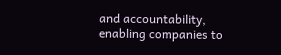and accountability, enabling companies to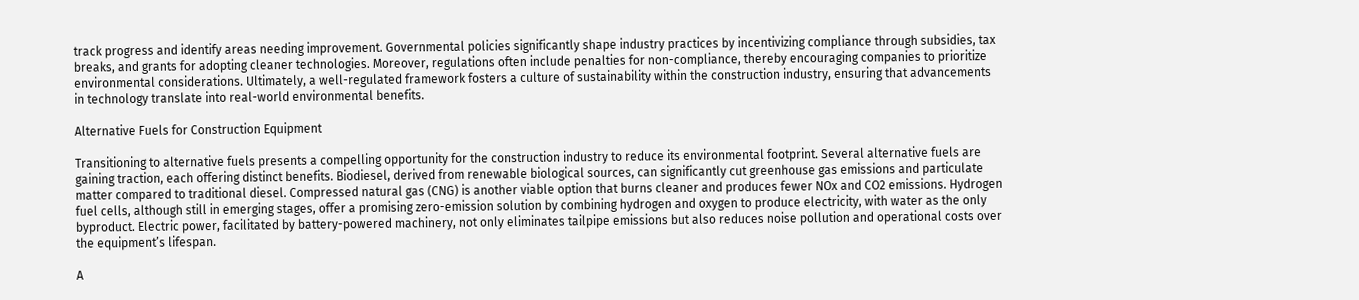track progress and identify areas needing improvement. Governmental policies significantly shape industry practices by incentivizing compliance through subsidies, tax breaks, and grants for adopting cleaner technologies. Moreover, regulations often include penalties for non-compliance, thereby encouraging companies to prioritize environmental considerations. Ultimately, a well-regulated framework fosters a culture of sustainability within the construction industry, ensuring that advancements in technology translate into real-world environmental benefits.

Alternative Fuels for Construction Equipment

Transitioning to alternative fuels presents a compelling opportunity for the construction industry to reduce its environmental footprint. Several alternative fuels are gaining traction, each offering distinct benefits. Biodiesel, derived from renewable biological sources, can significantly cut greenhouse gas emissions and particulate matter compared to traditional diesel. Compressed natural gas (CNG) is another viable option that burns cleaner and produces fewer NOx and CO2 emissions. Hydrogen fuel cells, although still in emerging stages, offer a promising zero-emission solution by combining hydrogen and oxygen to produce electricity, with water as the only byproduct. Electric power, facilitated by battery-powered machinery, not only eliminates tailpipe emissions but also reduces noise pollution and operational costs over the equipment’s lifespan.

A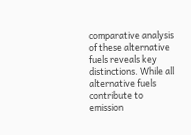comparative analysis of these alternative fuels reveals key distinctions. While all alternative fuels contribute to emission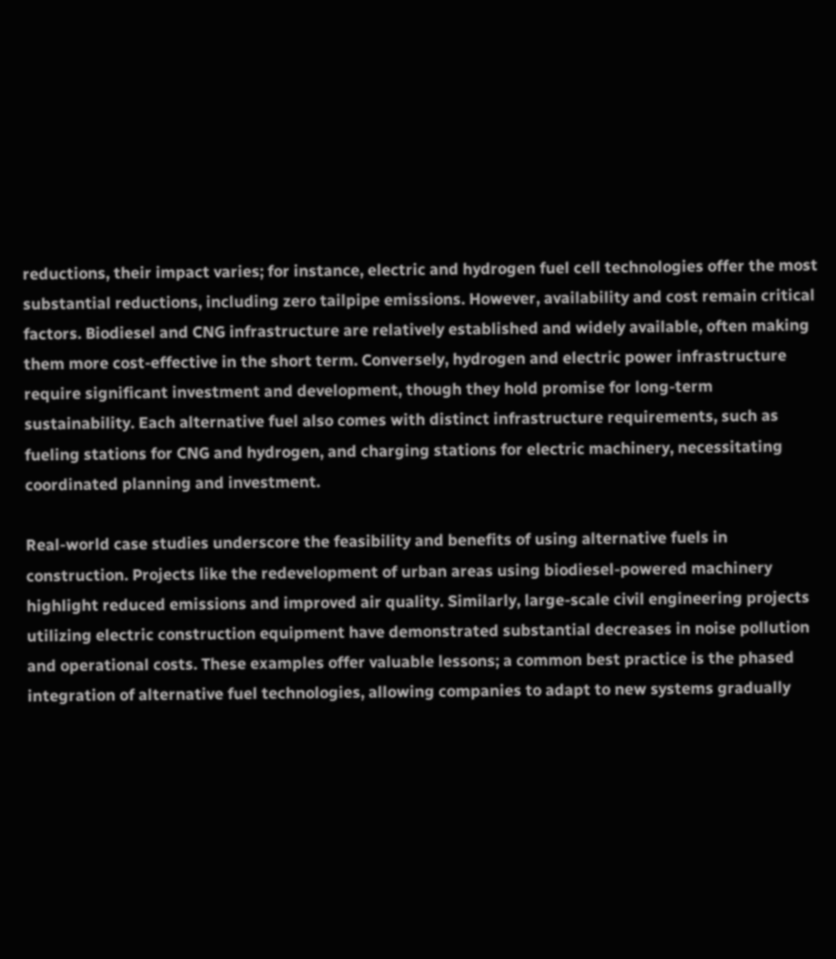reductions, their impact varies; for instance, electric and hydrogen fuel cell technologies offer the most substantial reductions, including zero tailpipe emissions. However, availability and cost remain critical factors. Biodiesel and CNG infrastructure are relatively established and widely available, often making them more cost-effective in the short term. Conversely, hydrogen and electric power infrastructure require significant investment and development, though they hold promise for long-term sustainability. Each alternative fuel also comes with distinct infrastructure requirements, such as fueling stations for CNG and hydrogen, and charging stations for electric machinery, necessitating coordinated planning and investment.

Real-world case studies underscore the feasibility and benefits of using alternative fuels in construction. Projects like the redevelopment of urban areas using biodiesel-powered machinery highlight reduced emissions and improved air quality. Similarly, large-scale civil engineering projects utilizing electric construction equipment have demonstrated substantial decreases in noise pollution and operational costs. These examples offer valuable lessons; a common best practice is the phased integration of alternative fuel technologies, allowing companies to adapt to new systems gradually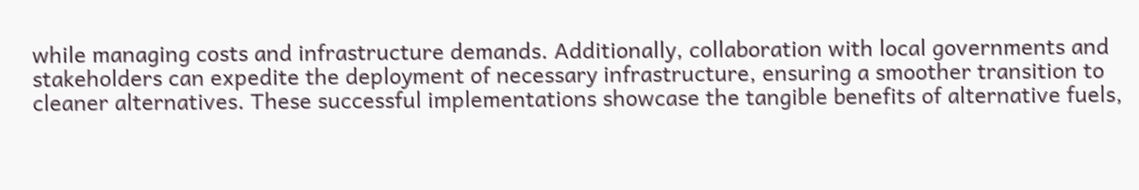while managing costs and infrastructure demands. Additionally, collaboration with local governments and stakeholders can expedite the deployment of necessary infrastructure, ensuring a smoother transition to cleaner alternatives. These successful implementations showcase the tangible benefits of alternative fuels,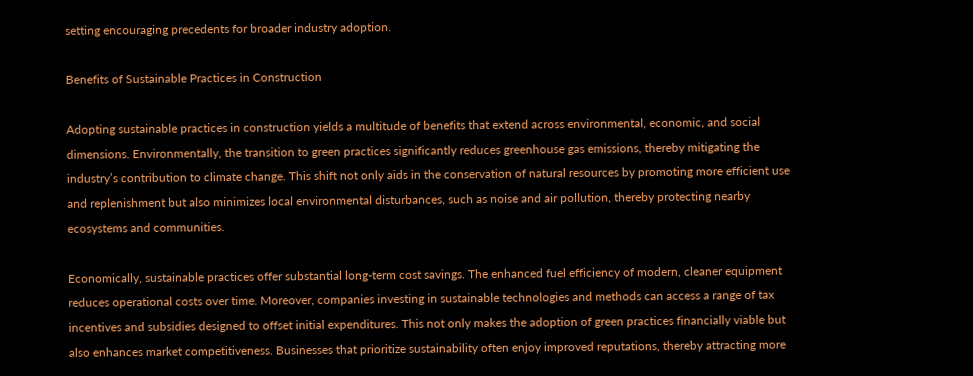setting encouraging precedents for broader industry adoption.

Benefits of Sustainable Practices in Construction

Adopting sustainable practices in construction yields a multitude of benefits that extend across environmental, economic, and social dimensions. Environmentally, the transition to green practices significantly reduces greenhouse gas emissions, thereby mitigating the industry’s contribution to climate change. This shift not only aids in the conservation of natural resources by promoting more efficient use and replenishment but also minimizes local environmental disturbances, such as noise and air pollution, thereby protecting nearby ecosystems and communities.

Economically, sustainable practices offer substantial long-term cost savings. The enhanced fuel efficiency of modern, cleaner equipment reduces operational costs over time. Moreover, companies investing in sustainable technologies and methods can access a range of tax incentives and subsidies designed to offset initial expenditures. This not only makes the adoption of green practices financially viable but also enhances market competitiveness. Businesses that prioritize sustainability often enjoy improved reputations, thereby attracting more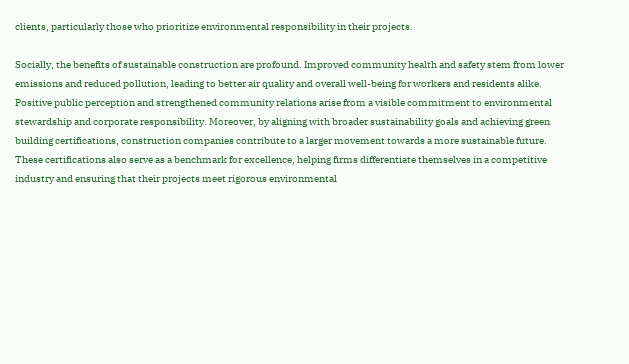clients, particularly those who prioritize environmental responsibility in their projects.

Socially, the benefits of sustainable construction are profound. Improved community health and safety stem from lower emissions and reduced pollution, leading to better air quality and overall well-being for workers and residents alike. Positive public perception and strengthened community relations arise from a visible commitment to environmental stewardship and corporate responsibility. Moreover, by aligning with broader sustainability goals and achieving green building certifications, construction companies contribute to a larger movement towards a more sustainable future. These certifications also serve as a benchmark for excellence, helping firms differentiate themselves in a competitive industry and ensuring that their projects meet rigorous environmental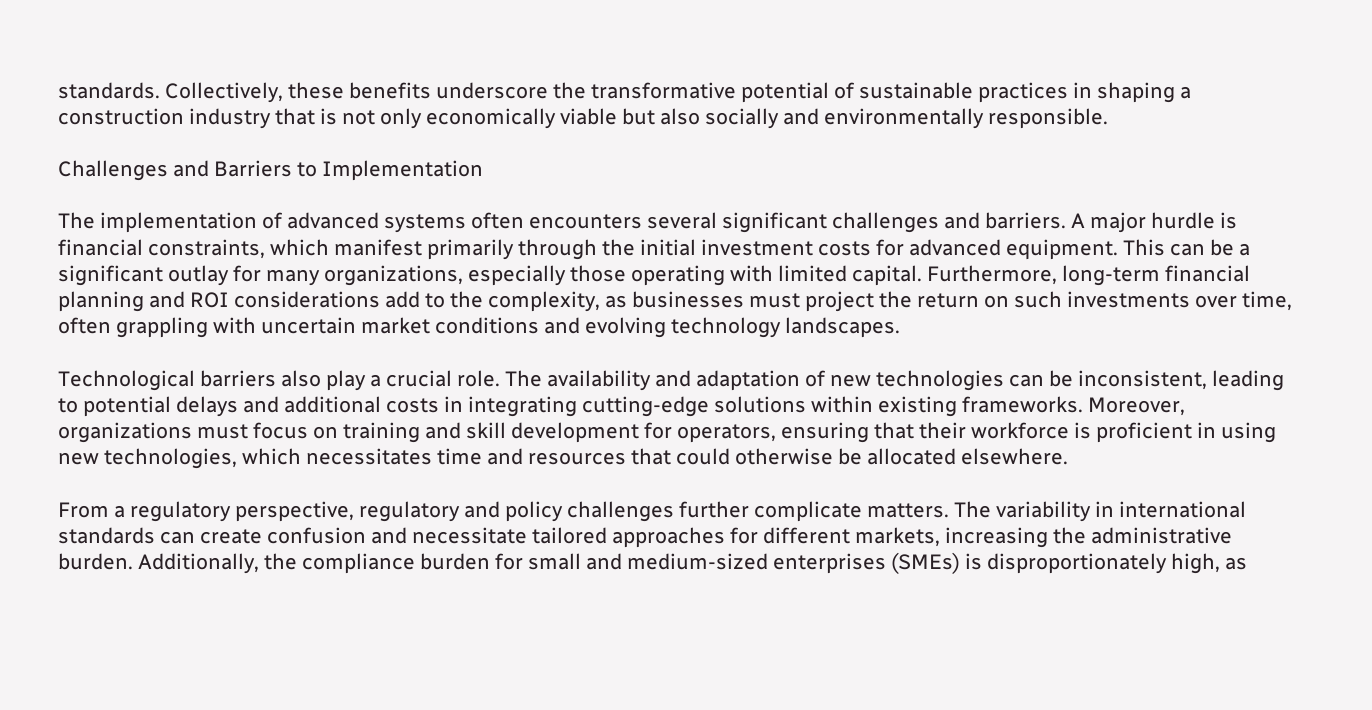standards. Collectively, these benefits underscore the transformative potential of sustainable practices in shaping a construction industry that is not only economically viable but also socially and environmentally responsible.

Challenges and Barriers to Implementation

The implementation of advanced systems often encounters several significant challenges and barriers. A major hurdle is financial constraints, which manifest primarily through the initial investment costs for advanced equipment. This can be a significant outlay for many organizations, especially those operating with limited capital. Furthermore, long-term financial planning and ROI considerations add to the complexity, as businesses must project the return on such investments over time, often grappling with uncertain market conditions and evolving technology landscapes.

Technological barriers also play a crucial role. The availability and adaptation of new technologies can be inconsistent, leading to potential delays and additional costs in integrating cutting-edge solutions within existing frameworks. Moreover, organizations must focus on training and skill development for operators, ensuring that their workforce is proficient in using new technologies, which necessitates time and resources that could otherwise be allocated elsewhere.

From a regulatory perspective, regulatory and policy challenges further complicate matters. The variability in international standards can create confusion and necessitate tailored approaches for different markets, increasing the administrative burden. Additionally, the compliance burden for small and medium-sized enterprises (SMEs) is disproportionately high, as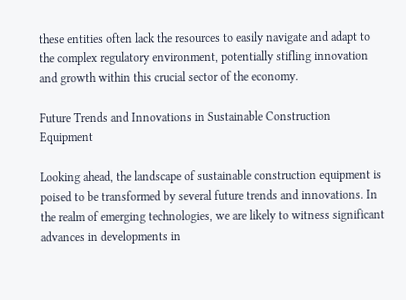these entities often lack the resources to easily navigate and adapt to the complex regulatory environment, potentially stifling innovation and growth within this crucial sector of the economy.

Future Trends and Innovations in Sustainable Construction Equipment

Looking ahead, the landscape of sustainable construction equipment is poised to be transformed by several future trends and innovations. In the realm of emerging technologies, we are likely to witness significant advances in developments in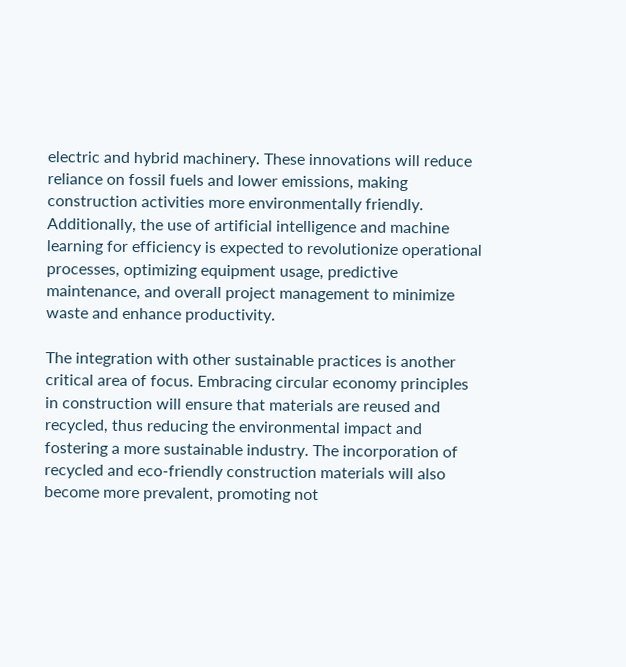electric and hybrid machinery. These innovations will reduce reliance on fossil fuels and lower emissions, making construction activities more environmentally friendly. Additionally, the use of artificial intelligence and machine learning for efficiency is expected to revolutionize operational processes, optimizing equipment usage, predictive maintenance, and overall project management to minimize waste and enhance productivity.

The integration with other sustainable practices is another critical area of focus. Embracing circular economy principles in construction will ensure that materials are reused and recycled, thus reducing the environmental impact and fostering a more sustainable industry. The incorporation of recycled and eco-friendly construction materials will also become more prevalent, promoting not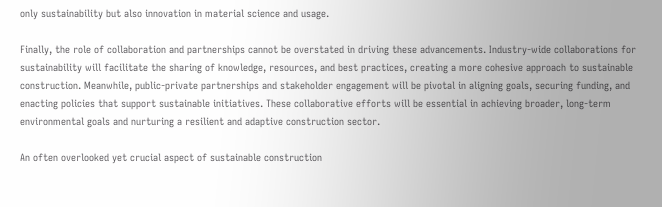only sustainability but also innovation in material science and usage.

Finally, the role of collaboration and partnerships cannot be overstated in driving these advancements. Industry-wide collaborations for sustainability will facilitate the sharing of knowledge, resources, and best practices, creating a more cohesive approach to sustainable construction. Meanwhile, public-private partnerships and stakeholder engagement will be pivotal in aligning goals, securing funding, and enacting policies that support sustainable initiatives. These collaborative efforts will be essential in achieving broader, long-term environmental goals and nurturing a resilient and adaptive construction sector.

An often overlooked yet crucial aspect of sustainable construction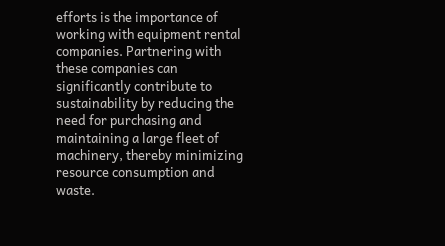efforts is the importance of working with equipment rental companies. Partnering with these companies can significantly contribute to sustainability by reducing the need for purchasing and maintaining a large fleet of machinery, thereby minimizing resource consumption and waste.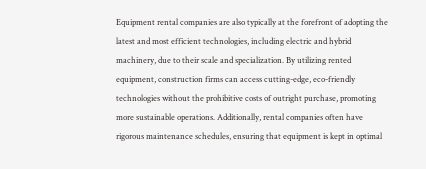Equipment rental companies are also typically at the forefront of adopting the latest and most efficient technologies, including electric and hybrid machinery, due to their scale and specialization. By utilizing rented equipment, construction firms can access cutting-edge, eco-friendly technologies without the prohibitive costs of outright purchase, promoting more sustainable operations. Additionally, rental companies often have rigorous maintenance schedules, ensuring that equipment is kept in optimal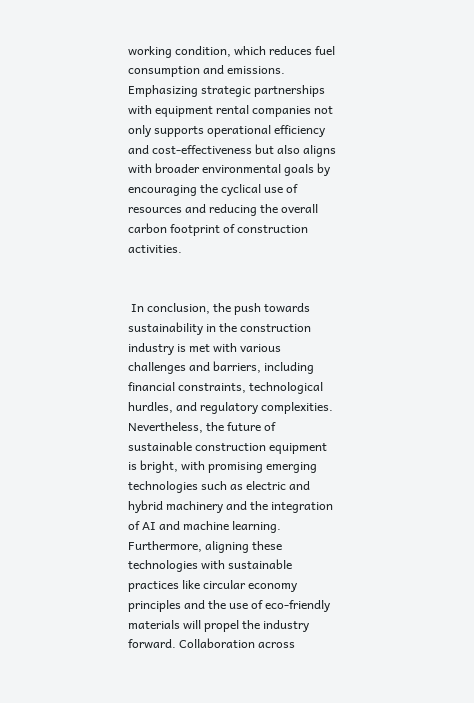working condition, which reduces fuel consumption and emissions. Emphasizing strategic partnerships with equipment rental companies not only supports operational efficiency and cost-effectiveness but also aligns with broader environmental goals by encouraging the cyclical use of resources and reducing the overall carbon footprint of construction activities.


 In conclusion, the push towards sustainability in the construction industry is met with various challenges and barriers, including financial constraints, technological hurdles, and regulatory complexities. Nevertheless, the future of sustainable construction equipment is bright, with promising emerging technologies such as electric and hybrid machinery and the integration of AI and machine learning. Furthermore, aligning these technologies with sustainable practices like circular economy principles and the use of eco-friendly materials will propel the industry forward. Collaboration across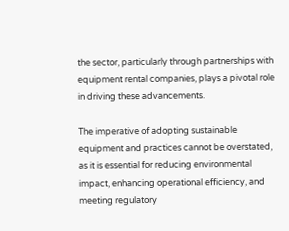the sector, particularly through partnerships with equipment rental companies, plays a pivotal role in driving these advancements.

The imperative of adopting sustainable equipment and practices cannot be overstated, as it is essential for reducing environmental impact, enhancing operational efficiency, and meeting regulatory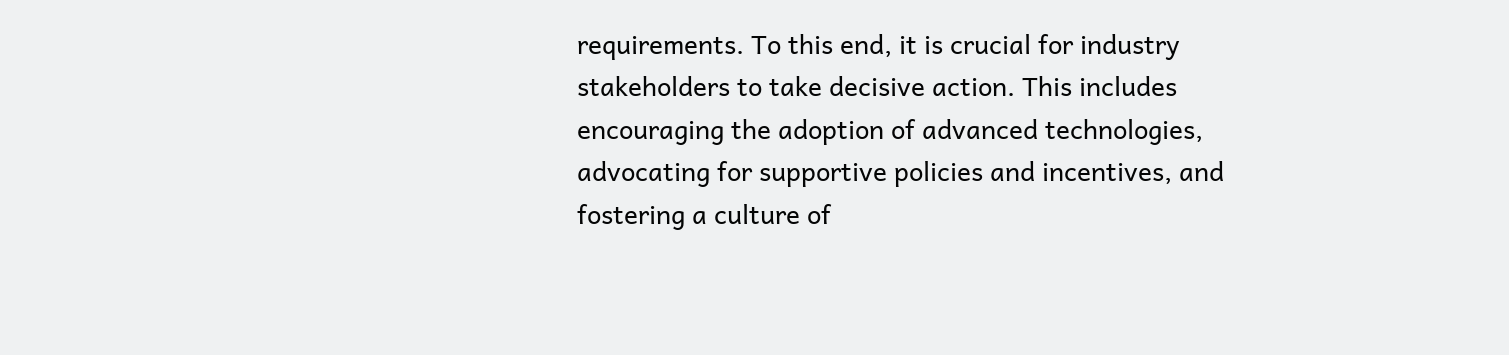requirements. To this end, it is crucial for industry stakeholders to take decisive action. This includes encouraging the adoption of advanced technologies, advocating for supportive policies and incentives, and fostering a culture of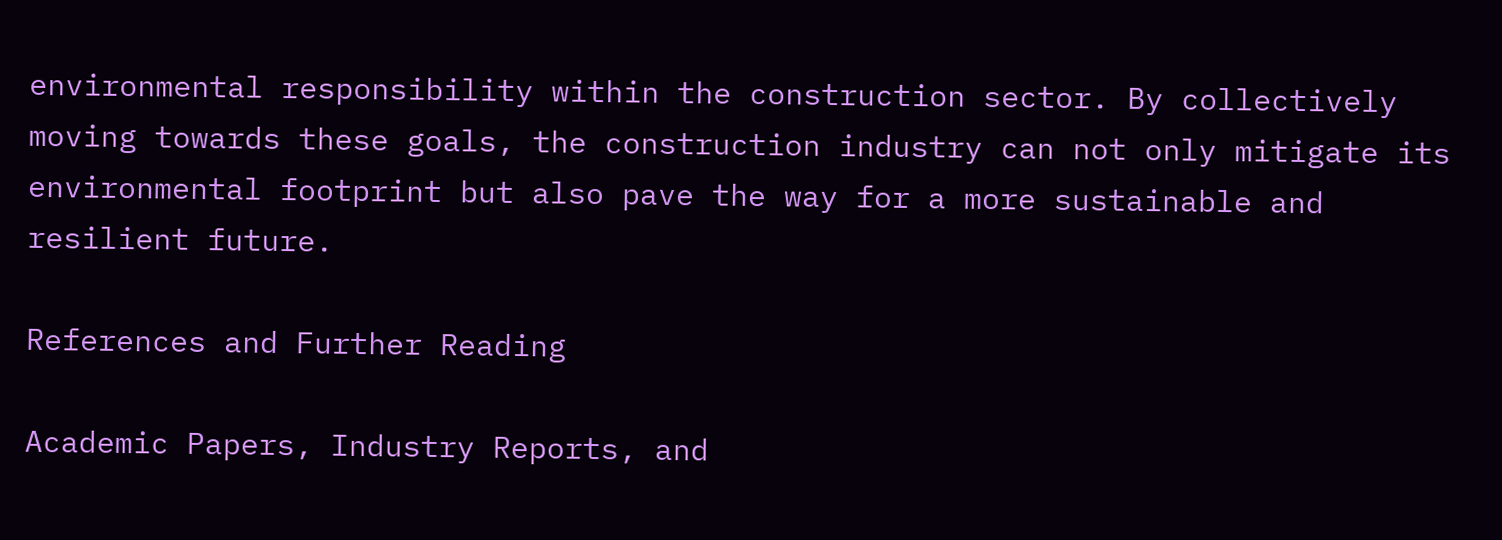environmental responsibility within the construction sector. By collectively moving towards these goals, the construction industry can not only mitigate its environmental footprint but also pave the way for a more sustainable and resilient future.

References and Further Reading

Academic Papers, Industry Reports, and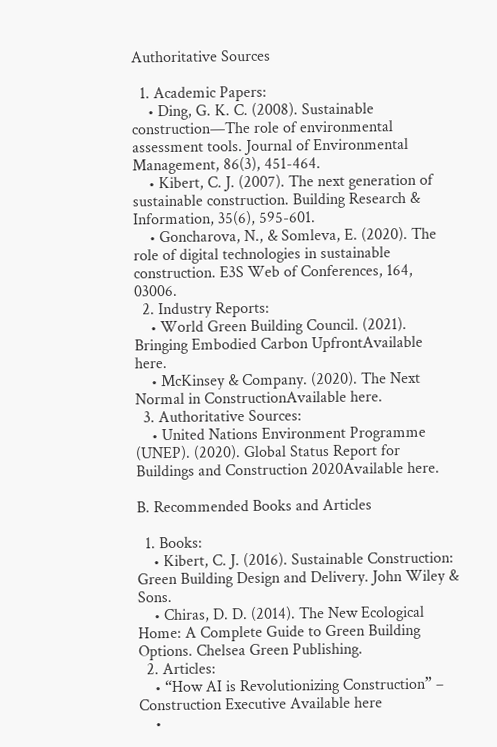Authoritative Sources

  1. Academic Papers:
    • Ding, G. K. C. (2008). Sustainable construction—The role of environmental assessment tools. Journal of Environmental Management, 86(3), 451-464.
    • Kibert, C. J. (2007). The next generation of sustainable construction. Building Research & Information, 35(6), 595-601.
    • Goncharova, N., & Somleva, E. (2020). The role of digital technologies in sustainable construction. E3S Web of Conferences, 164, 03006.
  2. Industry Reports:
    • World Green Building Council. (2021). Bringing Embodied Carbon UpfrontAvailable here.
    • McKinsey & Company. (2020). The Next Normal in ConstructionAvailable here.
  3. Authoritative Sources:
    • United Nations Environment Programme (UNEP). (2020). Global Status Report for Buildings and Construction 2020Available here.

B. Recommended Books and Articles

  1. Books:
    • Kibert, C. J. (2016). Sustainable Construction: Green Building Design and Delivery. John Wiley & Sons.
    • Chiras, D. D. (2014). The New Ecological Home: A Complete Guide to Green Building Options. Chelsea Green Publishing.
  2. Articles:
    • “How AI is Revolutionizing Construction” – Construction Executive Available here
    •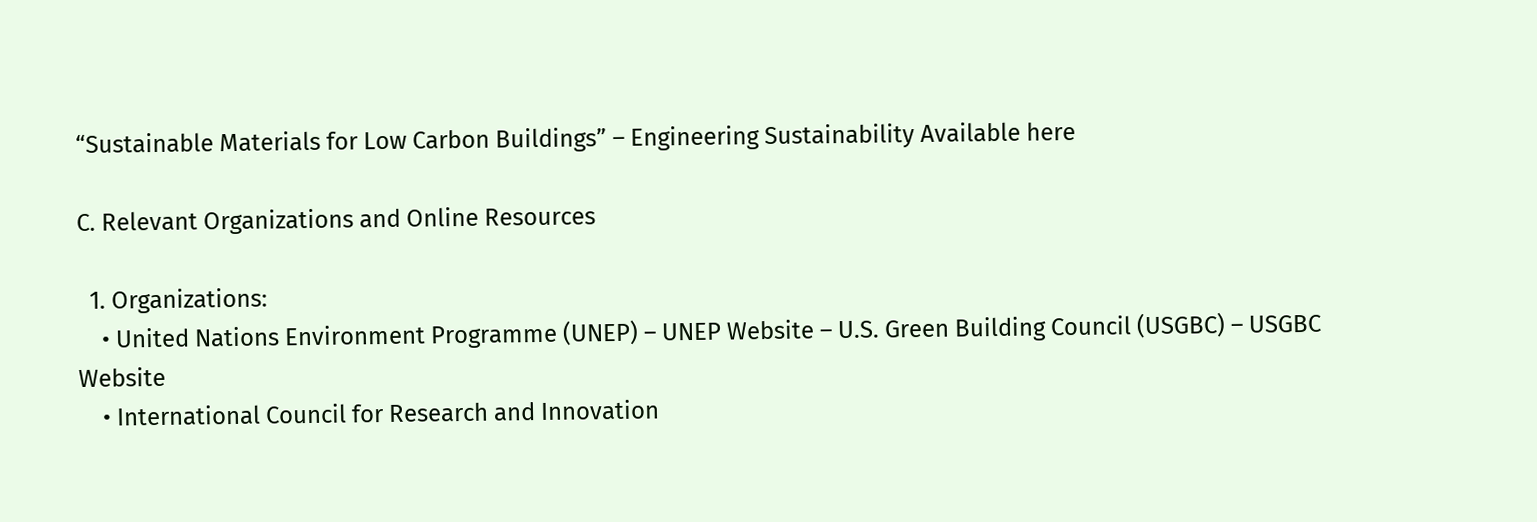“Sustainable Materials for Low Carbon Buildings” – Engineering Sustainability Available here

C. Relevant Organizations and Online Resources

  1. Organizations:
    • United Nations Environment Programme (UNEP) – UNEP Website – U.S. Green Building Council (USGBC) – USGBC Website
    • International Council for Research and Innovation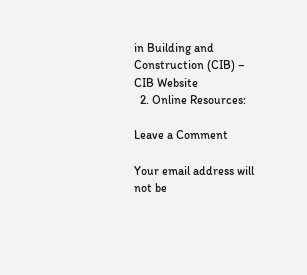in Building and Construction (CIB) – CIB Website
  2. Online Resources:

Leave a Comment

Your email address will not be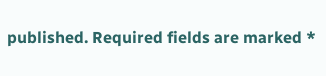published. Required fields are marked *